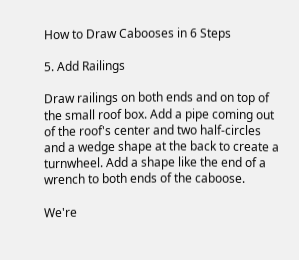How to Draw Cabooses in 6 Steps

5. Add Railings

Draw railings on both ends and on top of the small roof box. Add a pipe coming out of the roof's center and two half-circles and a wedge shape at the back to create a turnwheel. Add a shape like the end of a wrench to both ends of the caboose.

We're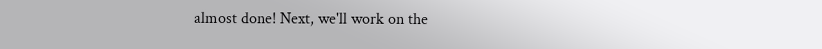almost done! Next, we'll work on the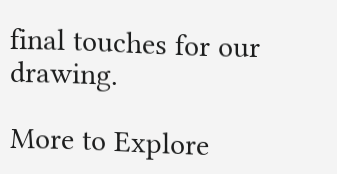final touches for our drawing.

More to Explore